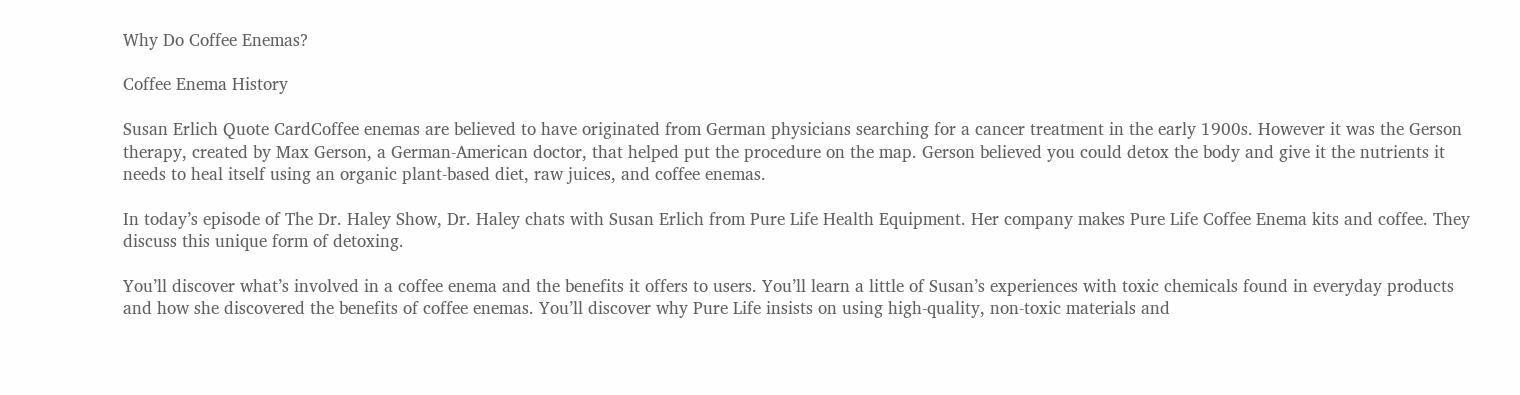Why Do Coffee Enemas?

Coffee Enema History

Susan Erlich Quote CardCoffee enemas are believed to have originated from German physicians searching for a cancer treatment in the early 1900s. However it was the Gerson therapy, created by Max Gerson, a German-American doctor, that helped put the procedure on the map. Gerson believed you could detox the body and give it the nutrients it needs to heal itself using an organic plant-based diet, raw juices, and coffee enemas.

In today’s episode of The Dr. Haley Show, Dr. Haley chats with Susan Erlich from Pure Life Health Equipment. Her company makes Pure Life Coffee Enema kits and coffee. They discuss this unique form of detoxing.

You’ll discover what’s involved in a coffee enema and the benefits it offers to users. You’ll learn a little of Susan’s experiences with toxic chemicals found in everyday products and how she discovered the benefits of coffee enemas. You’ll discover why Pure Life insists on using high-quality, non-toxic materials and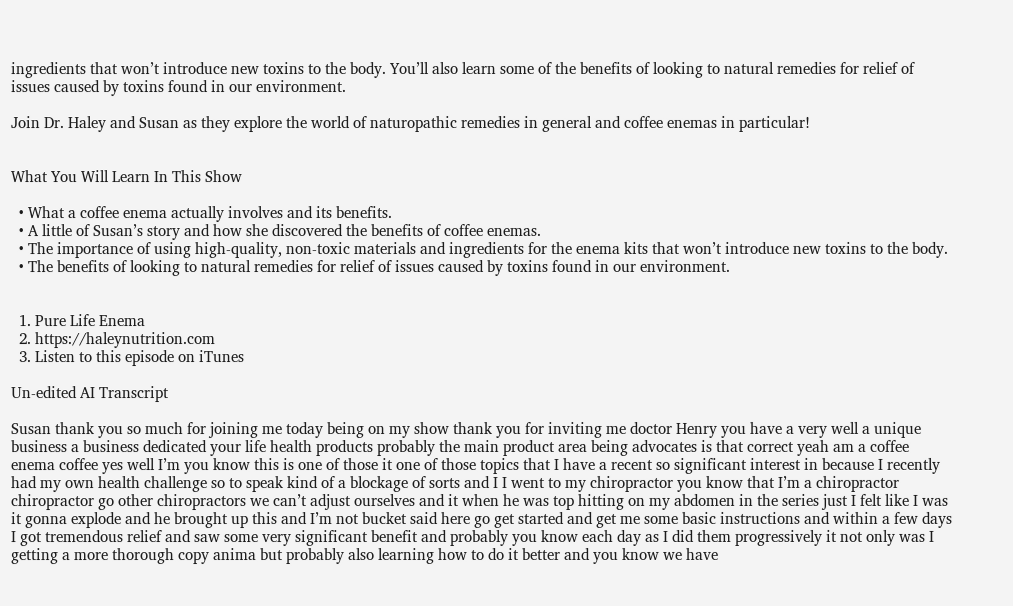ingredients that won’t introduce new toxins to the body. You’ll also learn some of the benefits of looking to natural remedies for relief of issues caused by toxins found in our environment.

Join Dr. Haley and Susan as they explore the world of naturopathic remedies in general and coffee enemas in particular!


What You Will Learn In This Show

  • What a coffee enema actually involves and its benefits.
  • A little of Susan’s story and how she discovered the benefits of coffee enemas.
  • The importance of using high-quality, non-toxic materials and ingredients for the enema kits that won’t introduce new toxins to the body.
  • The benefits of looking to natural remedies for relief of issues caused by toxins found in our environment.


  1. Pure Life Enema
  2. https://haleynutrition.com
  3. Listen to this episode on iTunes

Un-edited AI Transcript

Susan thank you so much for joining me today being on my show thank you for inviting me doctor Henry you have a very well a unique business a business dedicated your life health products probably the main product area being advocates is that correct yeah am a coffee enema coffee yes well I’m you know this is one of those it one of those topics that I have a recent so significant interest in because I recently had my own health challenge so to speak kind of a blockage of sorts and I I went to my chiropractor you know that I’m a chiropractor chiropractor go other chiropractors we can’t adjust ourselves and it when he was top hitting on my abdomen in the series just I felt like I was it gonna explode and he brought up this and I’m not bucket said here go get started and get me some basic instructions and within a few days I got tremendous relief and saw some very significant benefit and probably you know each day as I did them progressively it not only was I getting a more thorough copy anima but probably also learning how to do it better and you know we have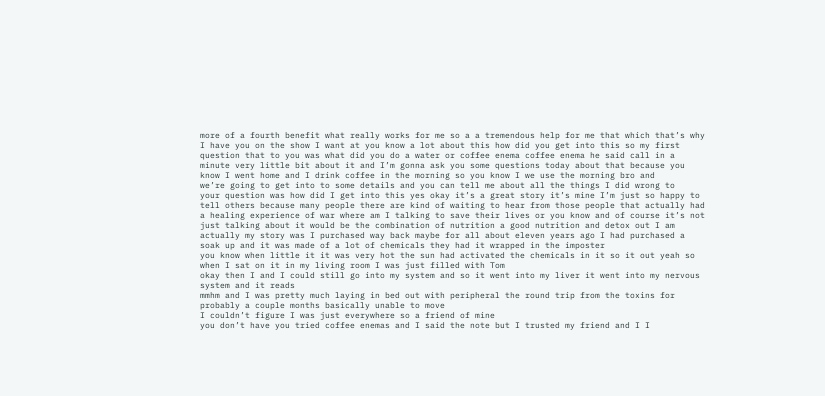more of a fourth benefit what really works for me so a a tremendous help for me that which that’s why I have you on the show I want at you know a lot about this how did you get into this so my first question that to you was what did you do a water or coffee enema coffee enema he said call in a minute very little bit about it and I’m gonna ask you some questions today about that because you know I went home and I drink coffee in the morning so you know I we use the morning bro and
we’re going to get into to some details and you can tell me about all the things I did wrong to
your question was how did I get into this yes okay it’s a great story it’s mine I’m just so happy to tell others because many people there are kind of waiting to hear from those people that actually had a healing experience of war where am I talking to save their lives or you know and of course it’s not just talking about it would be the combination of nutrition a good nutrition and detox out I am actually my story was I purchased way back maybe for all about eleven years ago I had purchased a soak up and it was made of a lot of chemicals they had it wrapped in the imposter
you know when little it it was very hot the sun had activated the chemicals in it so it out yeah so when I sat on it in my living room I was just filled with Tom
okay then I and I could still go into my system and so it went into my liver it went into my nervous system and it reads
mmhm and I was pretty much laying in bed out with peripheral the round trip from the toxins for probably a couple months basically unable to move
I couldn’t figure I was just everywhere so a friend of mine
you don’t have you tried coffee enemas and I said the note but I trusted my friend and I I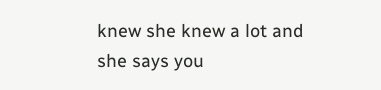knew she knew a lot and she says you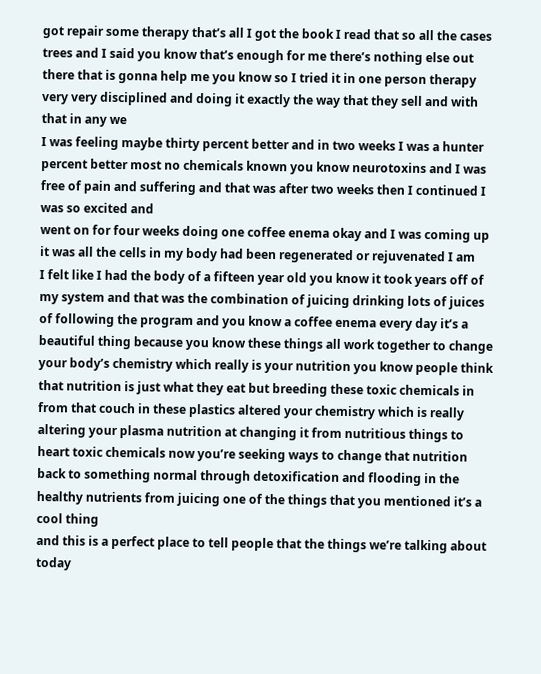got repair some therapy that’s all I got the book I read that so all the cases trees and I said you know that’s enough for me there’s nothing else out there that is gonna help me you know so I tried it in one person therapy very very disciplined and doing it exactly the way that they sell and with that in any we
I was feeling maybe thirty percent better and in two weeks I was a hunter percent better most no chemicals known you know neurotoxins and I was free of pain and suffering and that was after two weeks then I continued I was so excited and
went on for four weeks doing one coffee enema okay and I was coming up it was all the cells in my body had been regenerated or rejuvenated I am
I felt like I had the body of a fifteen year old you know it took years off of my system and that was the combination of juicing drinking lots of juices of following the program and you know a coffee enema every day it’s a beautiful thing because you know these things all work together to change your body’s chemistry which really is your nutrition you know people think that nutrition is just what they eat but breeding these toxic chemicals in from that couch in these plastics altered your chemistry which is really altering your plasma nutrition at changing it from nutritious things to heart toxic chemicals now you’re seeking ways to change that nutrition back to something normal through detoxification and flooding in the healthy nutrients from juicing one of the things that you mentioned it’s a cool thing
and this is a perfect place to tell people that the things we’re talking about today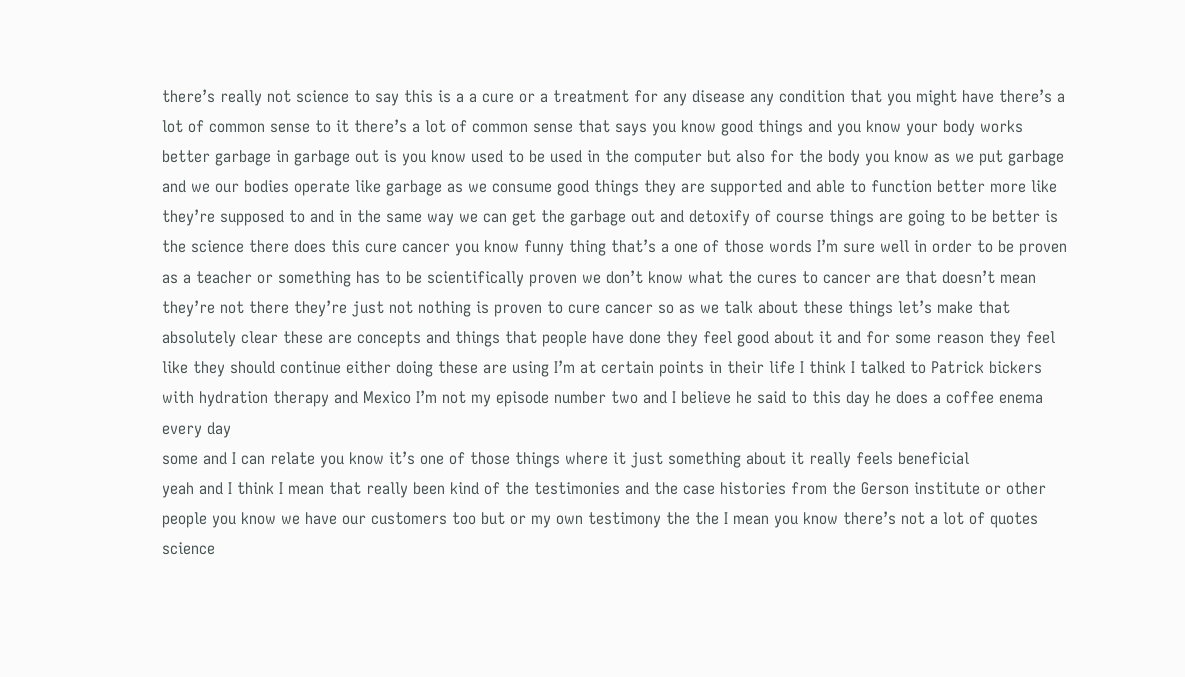there’s really not science to say this is a a cure or a treatment for any disease any condition that you might have there’s a lot of common sense to it there’s a lot of common sense that says you know good things and you know your body works better garbage in garbage out is you know used to be used in the computer but also for the body you know as we put garbage and we our bodies operate like garbage as we consume good things they are supported and able to function better more like they’re supposed to and in the same way we can get the garbage out and detoxify of course things are going to be better is the science there does this cure cancer you know funny thing that’s a one of those words I’m sure well in order to be proven as a teacher or something has to be scientifically proven we don’t know what the cures to cancer are that doesn’t mean they’re not there they’re just not nothing is proven to cure cancer so as we talk about these things let’s make that absolutely clear these are concepts and things that people have done they feel good about it and for some reason they feel like they should continue either doing these are using I’m at certain points in their life I think I talked to Patrick bickers with hydration therapy and Mexico I’m not my episode number two and I believe he said to this day he does a coffee enema every day
some and I can relate you know it’s one of those things where it just something about it really feels beneficial
yeah and I think I mean that really been kind of the testimonies and the case histories from the Gerson institute or other people you know we have our customers too but or my own testimony the the I mean you know there’s not a lot of quotes science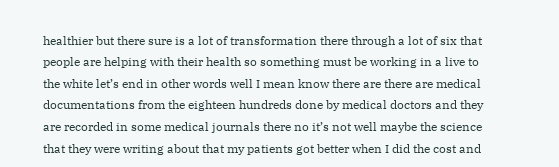healthier but there sure is a lot of transformation there through a lot of six that people are helping with their health so something must be working in a live to the white let’s end in other words well I mean know there are there are medical documentations from the eighteen hundreds done by medical doctors and they are recorded in some medical journals there no it’s not well maybe the science that they were writing about that my patients got better when I did the cost and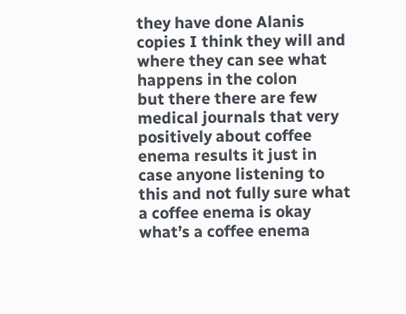they have done Alanis copies I think they will and where they can see what happens in the colon
but there there are few medical journals that very positively about coffee enema results it just in case anyone listening to this and not fully sure what a coffee enema is okay what’s a coffee enema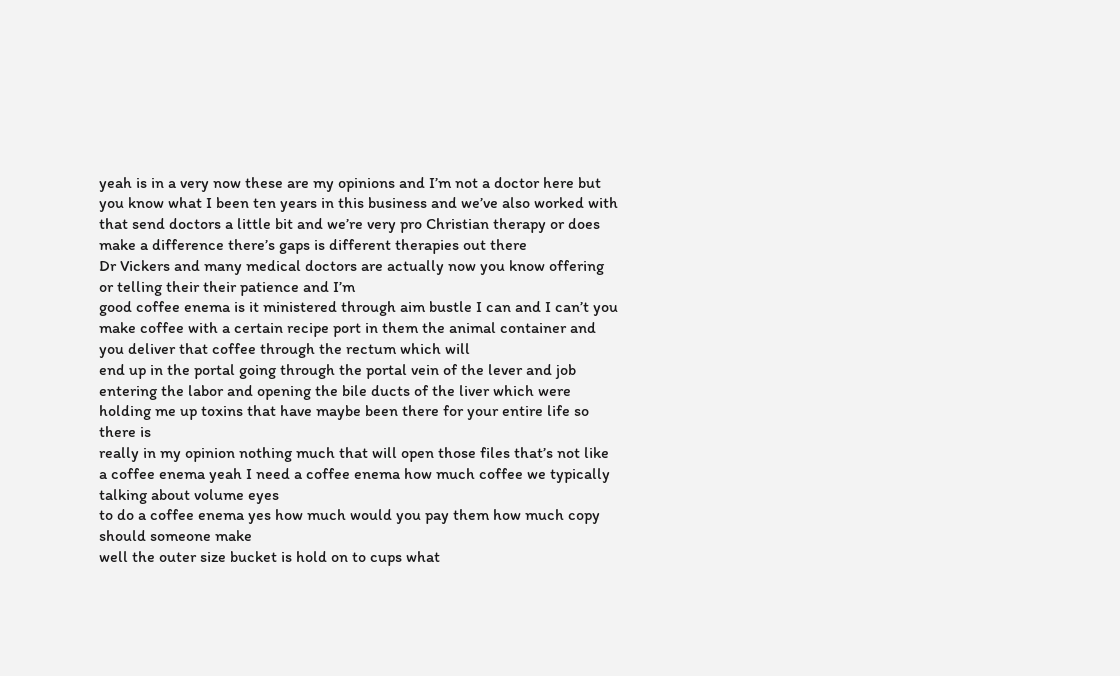yeah is in a very now these are my opinions and I’m not a doctor here but you know what I been ten years in this business and we’ve also worked with that send doctors a little bit and we’re very pro Christian therapy or does make a difference there’s gaps is different therapies out there
Dr Vickers and many medical doctors are actually now you know offering or telling their their patience and I’m
good coffee enema is it ministered through aim bustle I can and I can’t you make coffee with a certain recipe port in them the animal container and you deliver that coffee through the rectum which will
end up in the portal going through the portal vein of the lever and job entering the labor and opening the bile ducts of the liver which were holding me up toxins that have maybe been there for your entire life so there is
really in my opinion nothing much that will open those files that’s not like a coffee enema yeah I need a coffee enema how much coffee we typically talking about volume eyes
to do a coffee enema yes how much would you pay them how much copy should someone make
well the outer size bucket is hold on to cups what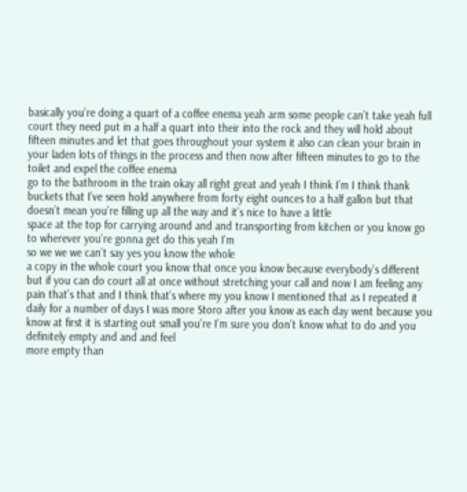basically you’re doing a quart of a coffee enema yeah arm some people can’t take yeah full court they need put in a half a quart into their into the rock and they will hold about fifteen minutes and let that goes throughout your system it also can clean your brain in your laden lots of things in the process and then now after fifteen minutes to go to the toilet and expel the coffee enema
go to the bathroom in the train okay all right great and yeah I think I’m I think thank buckets that I’ve seen hold anywhere from forty eight ounces to a half gallon but that doesn’t mean you’re filling up all the way and it’s nice to have a little
space at the top for carrying around and and transporting from kitchen or you know go to wherever you’re gonna get do this yeah I’m
so we we we can’t say yes you know the whole
a copy in the whole court you know that once you know because everybody’s different but if you can do court all at once without stretching your call and now I am feeling any pain that’s that and I think that’s where my you know I mentioned that as I repeated it daily for a number of days I was more Storo after you know as each day went because you know at first it is starting out small you’re I’m sure you don’t know what to do and you definitely empty and and and feel
more empty than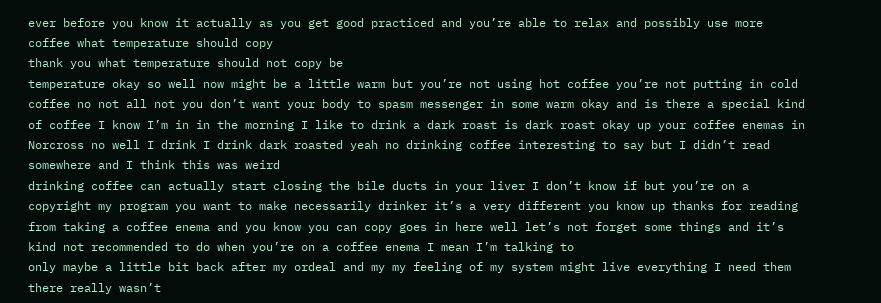ever before you know it actually as you get good practiced and you’re able to relax and possibly use more coffee what temperature should copy
thank you what temperature should not copy be
temperature okay so well now might be a little warm but you’re not using hot coffee you’re not putting in cold coffee no not all not you don’t want your body to spasm messenger in some warm okay and is there a special kind of coffee I know I’m in in the morning I like to drink a dark roast is dark roast okay up your coffee enemas in Norcross no well I drink I drink dark roasted yeah no drinking coffee interesting to say but I didn’t read somewhere and I think this was weird
drinking coffee can actually start closing the bile ducts in your liver I don’t know if but you’re on a
copyright my program you want to make necessarily drinker it’s a very different you know up thanks for reading from taking a coffee enema and you know you can copy goes in here well let’s not forget some things and it’s kind not recommended to do when you’re on a coffee enema I mean I’m talking to
only maybe a little bit back after my ordeal and my my feeling of my system might live everything I need them there really wasn’t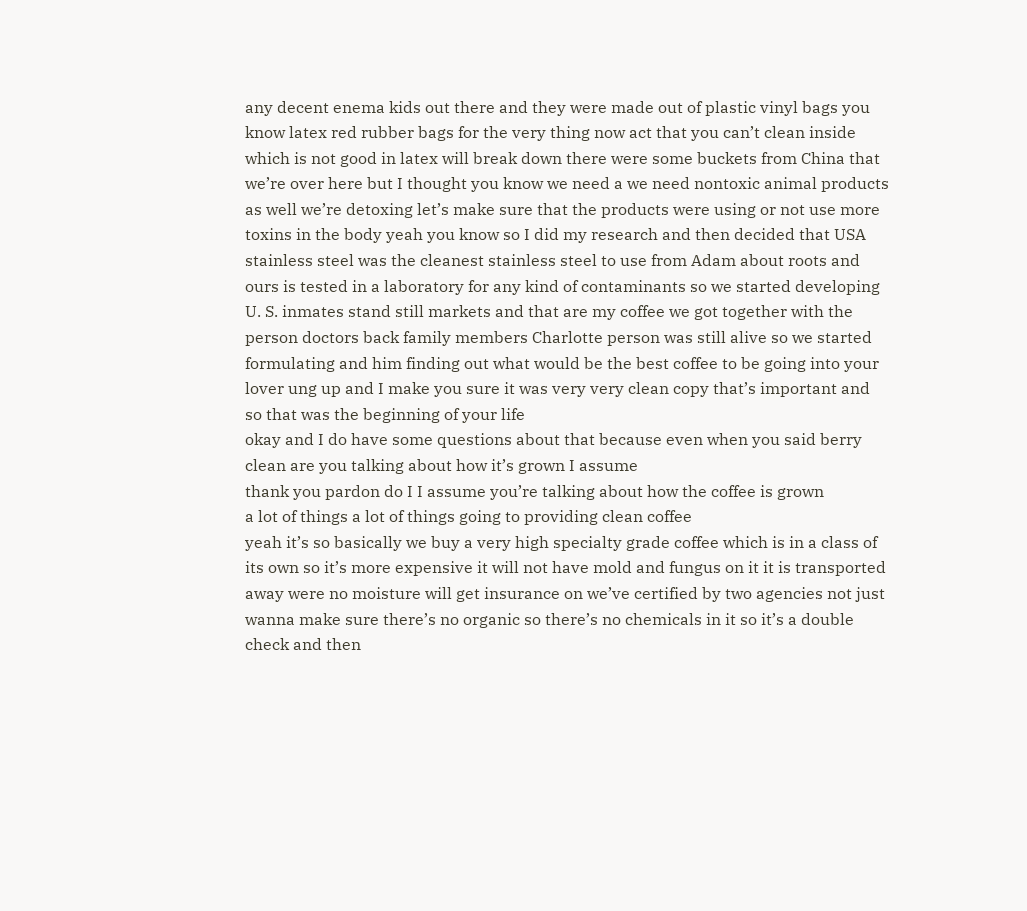any decent enema kids out there and they were made out of plastic vinyl bags you know latex red rubber bags for the very thing now act that you can’t clean inside which is not good in latex will break down there were some buckets from China that we’re over here but I thought you know we need a we need nontoxic animal products as well we’re detoxing let’s make sure that the products were using or not use more toxins in the body yeah you know so I did my research and then decided that USA stainless steel was the cleanest stainless steel to use from Adam about roots and ours is tested in a laboratory for any kind of contaminants so we started developing U. S. inmates stand still markets and that are my coffee we got together with the person doctors back family members Charlotte person was still alive so we started formulating and him finding out what would be the best coffee to be going into your lover ung up and I make you sure it was very very clean copy that’s important and so that was the beginning of your life
okay and I do have some questions about that because even when you said berry clean are you talking about how it’s grown I assume
thank you pardon do I I assume you’re talking about how the coffee is grown
a lot of things a lot of things going to providing clean coffee
yeah it’s so basically we buy a very high specialty grade coffee which is in a class of its own so it’s more expensive it will not have mold and fungus on it it is transported away were no moisture will get insurance on we’ve certified by two agencies not just wanna make sure there’s no organic so there’s no chemicals in it so it’s a double check and then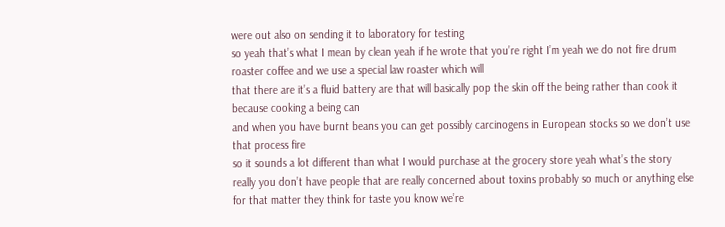were out also on sending it to laboratory for testing
so yeah that’s what I mean by clean yeah if he wrote that you’re right I’m yeah we do not fire drum roaster coffee and we use a special law roaster which will
that there are it’s a fluid battery are that will basically pop the skin off the being rather than cook it because cooking a being can
and when you have burnt beans you can get possibly carcinogens in European stocks so we don’t use that process fire
so it sounds a lot different than what I would purchase at the grocery store yeah what’s the story really you don’t have people that are really concerned about toxins probably so much or anything else for that matter they think for taste you know we’re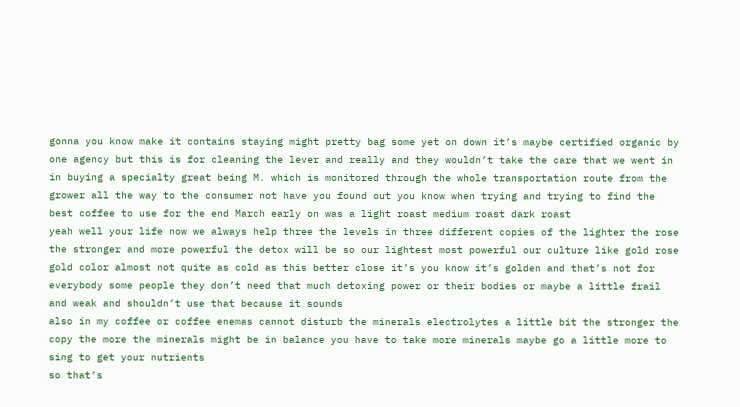gonna you know make it contains staying might pretty bag some yet on down it’s maybe certified organic by one agency but this is for cleaning the lever and really and they wouldn’t take the care that we went in in buying a specialty great being M. which is monitored through the whole transportation route from the grower all the way to the consumer not have you found out you know when trying and trying to find the best coffee to use for the end March early on was a light roast medium roast dark roast
yeah well your life now we always help three the levels in three different copies of the lighter the rose the stronger and more powerful the detox will be so our lightest most powerful our culture like gold rose gold color almost not quite as cold as this better close it’s you know it’s golden and that’s not for everybody some people they don’t need that much detoxing power or their bodies or maybe a little frail and weak and shouldn’t use that because it sounds
also in my coffee or coffee enemas cannot disturb the minerals electrolytes a little bit the stronger the copy the more the minerals might be in balance you have to take more minerals maybe go a little more to sing to get your nutrients
so that’s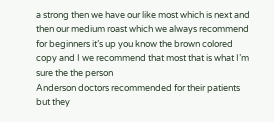a strong then we have our like most which is next and then our medium roast which we always recommend for beginners it’s up you know the brown colored copy and I we recommend that most that is what I’m sure the the person
Anderson doctors recommended for their patients but they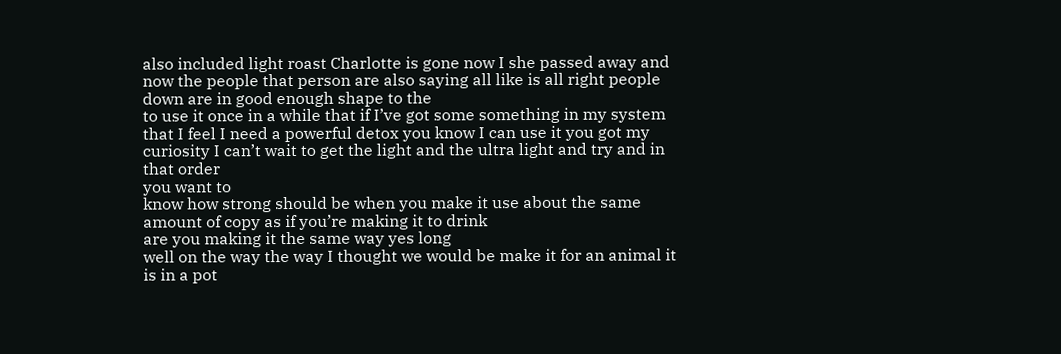also included light roast Charlotte is gone now I she passed away and now the people that person are also saying all like is all right people down are in good enough shape to the
to use it once in a while that if I’ve got some something in my system that I feel I need a powerful detox you know I can use it you got my curiosity I can’t wait to get the light and the ultra light and try and in that order
you want to
know how strong should be when you make it use about the same amount of copy as if you’re making it to drink
are you making it the same way yes long
well on the way the way I thought we would be make it for an animal it is in a pot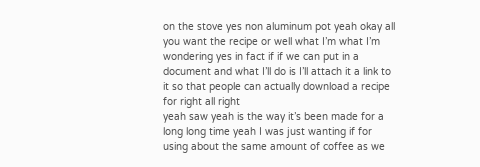on the stove yes non aluminum pot yeah okay all you want the recipe or well what I’m what I’m wondering yes in fact if if we can put in a document and what I’ll do is I’ll attach it a link to it so that people can actually download a recipe for right all right
yeah saw yeah is the way it’s been made for a long long time yeah I was just wanting if for using about the same amount of coffee as we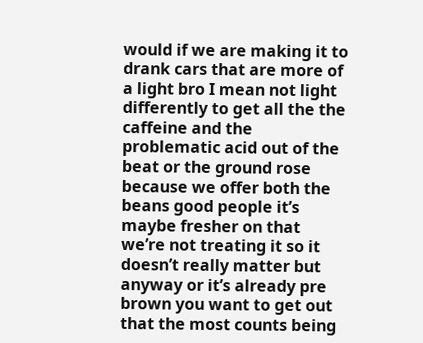would if we are making it to drank cars that are more of a light bro I mean not light differently to get all the the caffeine and the problematic acid out of the beat or the ground rose because we offer both the beans good people it’s maybe fresher on that we’re not treating it so it doesn’t really matter but anyway or it’s already pre brown you want to get out that the most counts being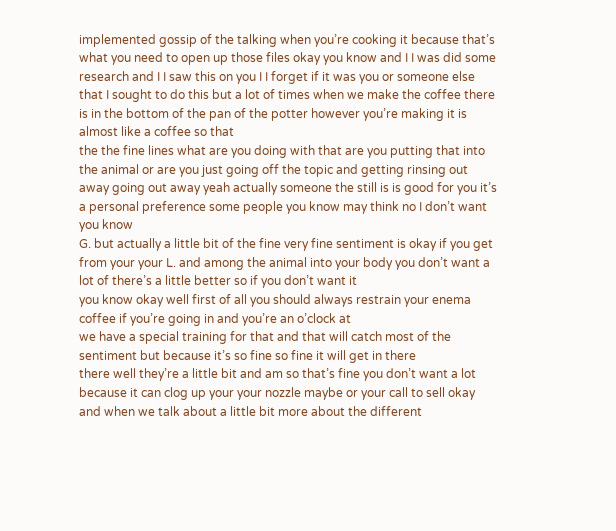implemented gossip of the talking when you’re cooking it because that’s what you need to open up those files okay you know and I I was did some research and I I saw this on you I I forget if it was you or someone else that I sought to do this but a lot of times when we make the coffee there is in the bottom of the pan of the potter however you’re making it is almost like a coffee so that
the the fine lines what are you doing with that are you putting that into the animal or are you just going off the topic and getting rinsing out away going out away yeah actually someone the still is is good for you it’s a personal preference some people you know may think no I don’t want you know
G. but actually a little bit of the fine very fine sentiment is okay if you get from your your L. and among the animal into your body you don’t want a lot of there’s a little better so if you don’t want it
you know okay well first of all you should always restrain your enema coffee if you’re going in and you’re an o’clock at
we have a special training for that and that will catch most of the sentiment but because it’s so fine so fine it will get in there
there well they’re a little bit and am so that’s fine you don’t want a lot because it can clog up your your nozzle maybe or your call to sell okay and when we talk about a little bit more about the different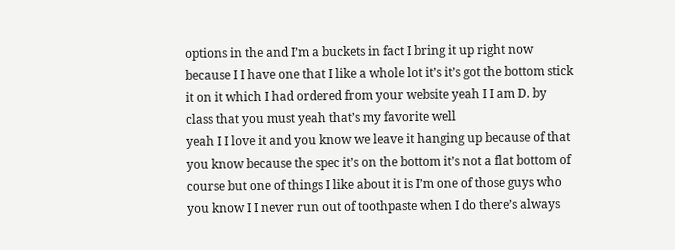options in the and I’m a buckets in fact I bring it up right now because I I have one that I like a whole lot it’s it’s got the bottom stick it on it which I had ordered from your website yeah I I am D. by
class that you must yeah that’s my favorite well
yeah I I love it and you know we leave it hanging up because of that you know because the spec it’s on the bottom it’s not a flat bottom of course but one of things I like about it is I’m one of those guys who you know I I never run out of toothpaste when I do there’s always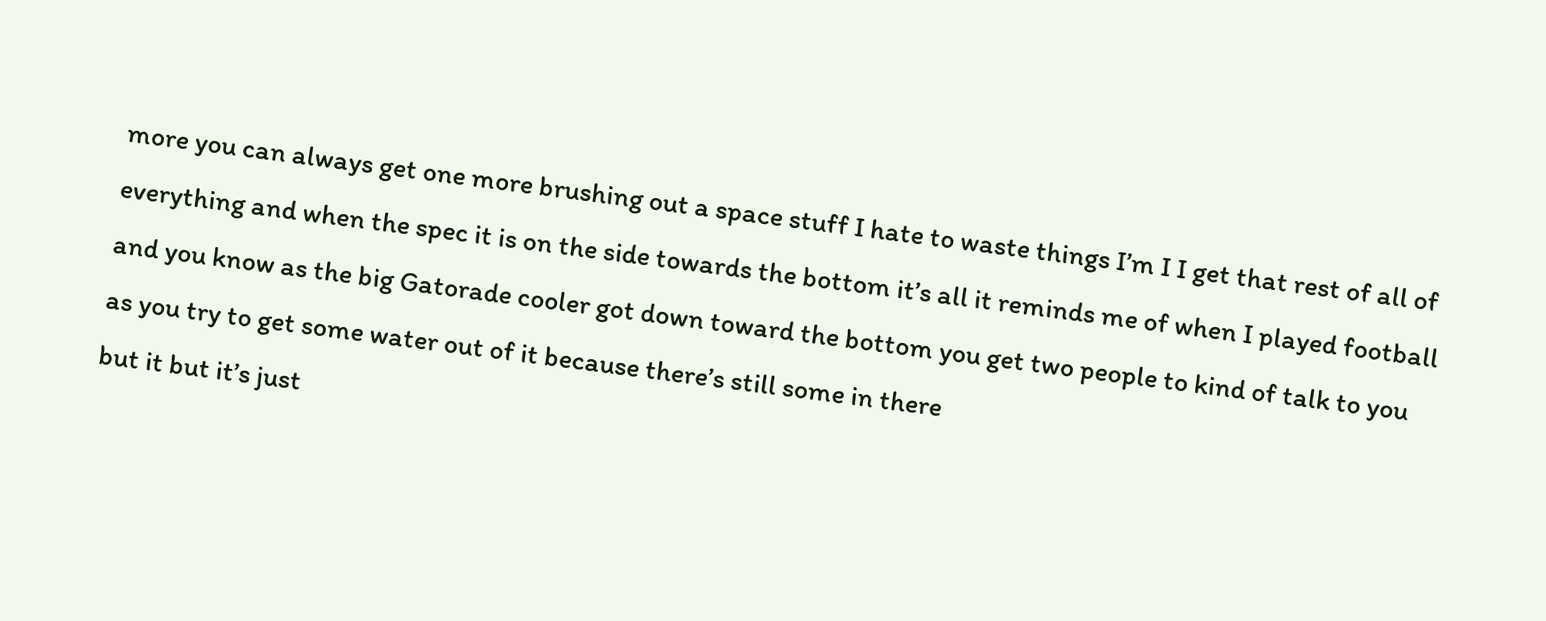more you can always get one more brushing out a space stuff I hate to waste things I’m I I get that rest of all of everything and when the spec it is on the side towards the bottom it’s all it reminds me of when I played football and you know as the big Gatorade cooler got down toward the bottom you get two people to kind of talk to you as you try to get some water out of it because there’s still some in there
but it but it’s just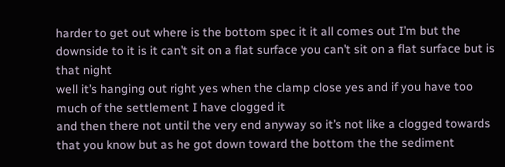harder to get out where is the bottom spec it it all comes out I’m but the downside to it is it can’t sit on a flat surface you can’t sit on a flat surface but is that night
well it’s hanging out right yes when the clamp close yes and if you have too much of the settlement I have clogged it
and then there not until the very end anyway so it’s not like a clogged towards that you know but as he got down toward the bottom the the sediment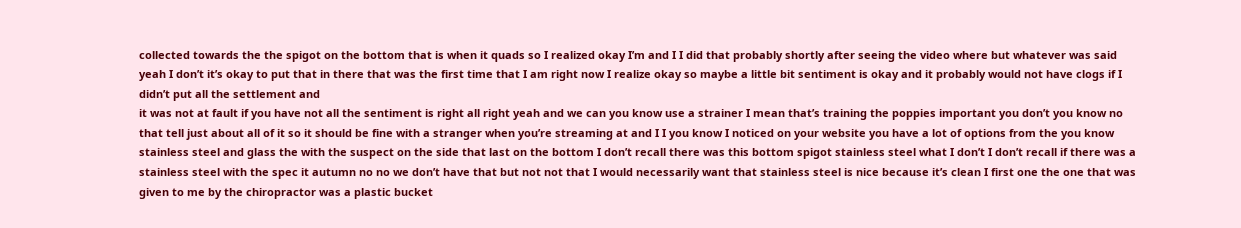collected towards the the spigot on the bottom that is when it quads so I realized okay I’m and I I did that probably shortly after seeing the video where but whatever was said yeah I don’t it’s okay to put that in there that was the first time that I am right now I realize okay so maybe a little bit sentiment is okay and it probably would not have clogs if I didn’t put all the settlement and
it was not at fault if you have not all the sentiment is right all right yeah and we can you know use a strainer I mean that’s training the poppies important you don’t you know no that tell just about all of it so it should be fine with a stranger when you’re streaming at and I I you know I noticed on your website you have a lot of options from the you know stainless steel and glass the with the suspect on the side that last on the bottom I don’t recall there was this bottom spigot stainless steel what I don’t I don’t recall if there was a stainless steel with the spec it autumn no no we don’t have that but not not that I would necessarily want that stainless steel is nice because it’s clean I first one the one that was given to me by the chiropractor was a plastic bucket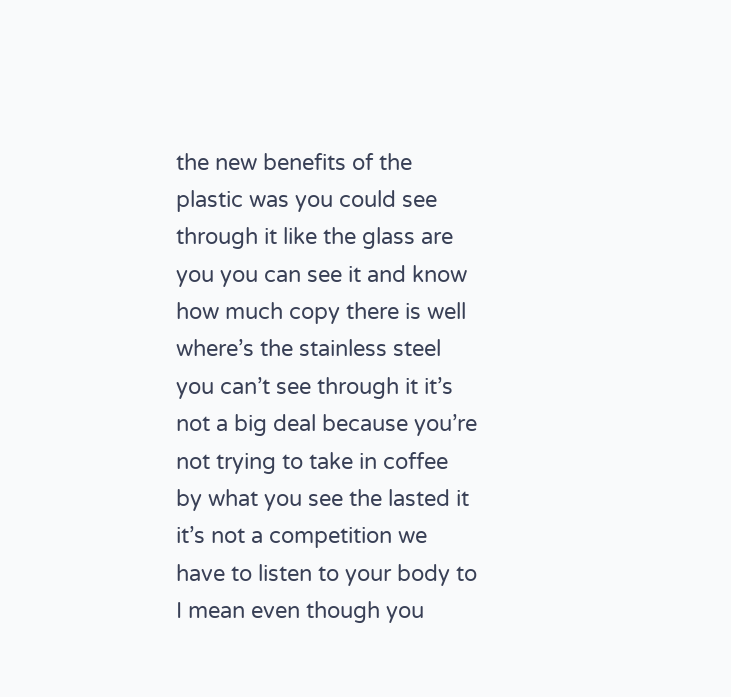the new benefits of the plastic was you could see through it like the glass are you you can see it and know how much copy there is well where’s the stainless steel you can’t see through it it’s not a big deal because you’re not trying to take in coffee by what you see the lasted it it’s not a competition we have to listen to your body to I mean even though you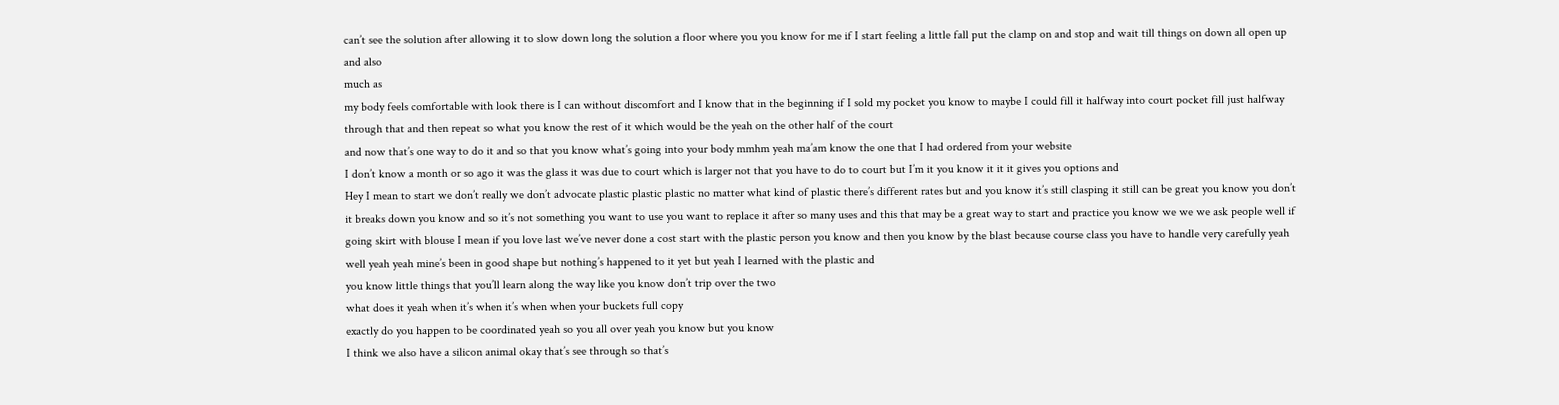can’t see the solution after allowing it to slow down long the solution a floor where you you know for me if I start feeling a little fall put the clamp on and stop and wait till things on down all open up and also
much as
my body feels comfortable with look there is I can without discomfort and I know that in the beginning if I sold my pocket you know to maybe I could fill it halfway into court pocket fill just halfway through that and then repeat so what you know the rest of it which would be the yeah on the other half of the court
and now that’s one way to do it and so that you know what’s going into your body mmhm yeah ma’am know the one that I had ordered from your website
I don’t know a month or so ago it was the glass it was due to court which is larger not that you have to do to court but I’m it you know it it it gives you options and
Hey I mean to start we don’t really we don’t advocate plastic plastic plastic no matter what kind of plastic there’s different rates but and you know it’s still clasping it still can be great you know you don’t it breaks down you know and so it’s not something you want to use you want to replace it after so many uses and this that may be a great way to start and practice you know we we we ask people well if going skirt with blouse I mean if you love last we’ve never done a cost start with the plastic person you know and then you know by the blast because course class you have to handle very carefully yeah well yeah yeah mine’s been in good shape but nothing’s happened to it yet but yeah I learned with the plastic and
you know little things that you’ll learn along the way like you know don’t trip over the two
what does it yeah when it’s when it’s when when your buckets full copy
exactly do you happen to be coordinated yeah so you all over yeah you know but you know
I think we also have a silicon animal okay that’s see through so that’s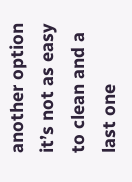another option it’s not as easy to clean and a last one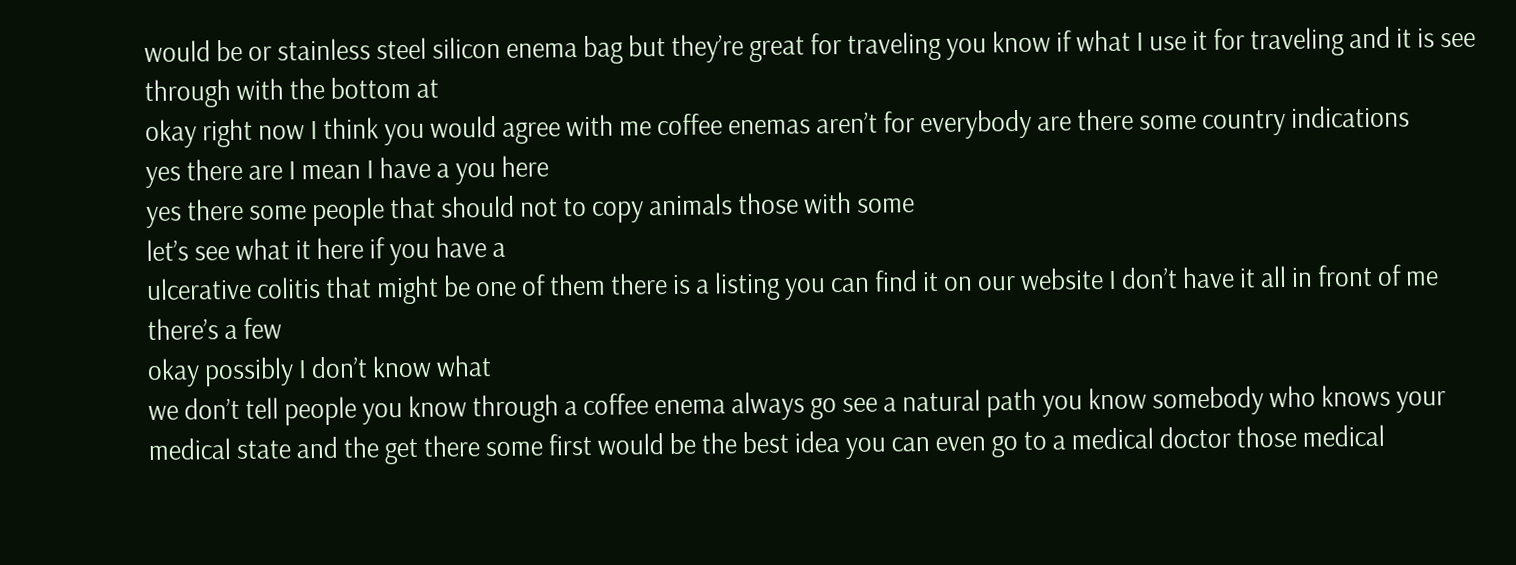would be or stainless steel silicon enema bag but they’re great for traveling you know if what I use it for traveling and it is see through with the bottom at
okay right now I think you would agree with me coffee enemas aren’t for everybody are there some country indications
yes there are I mean I have a you here
yes there some people that should not to copy animals those with some
let’s see what it here if you have a
ulcerative colitis that might be one of them there is a listing you can find it on our website I don’t have it all in front of me there’s a few
okay possibly I don’t know what
we don’t tell people you know through a coffee enema always go see a natural path you know somebody who knows your medical state and the get there some first would be the best idea you can even go to a medical doctor those medical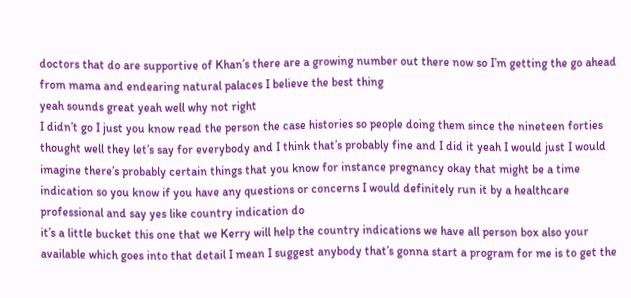doctors that do are supportive of Khan’s there are a growing number out there now so I’m getting the go ahead from mama and endearing natural palaces I believe the best thing
yeah sounds great yeah well why not right
I didn’t go I just you know read the person the case histories so people doing them since the nineteen forties thought well they let’s say for everybody and I think that’s probably fine and I did it yeah I would just I would imagine there’s probably certain things that you know for instance pregnancy okay that might be a time indication so you know if you have any questions or concerns I would definitely run it by a healthcare professional and say yes like country indication do
it’s a little bucket this one that we Kerry will help the country indications we have all person box also your available which goes into that detail I mean I suggest anybody that’s gonna start a program for me is to get the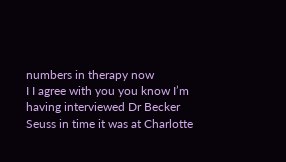numbers in therapy now
I I agree with you you know I’m having interviewed Dr Becker Seuss in time it was at Charlotte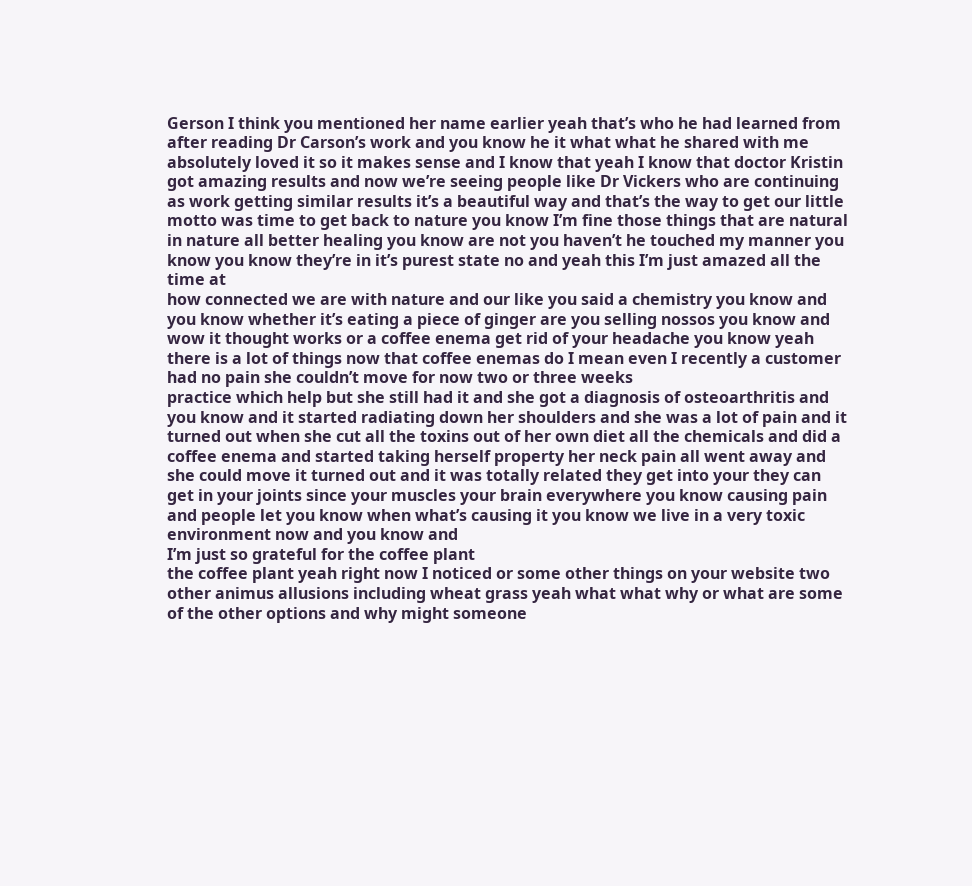Gerson I think you mentioned her name earlier yeah that’s who he had learned from after reading Dr Carson’s work and you know he it what what he shared with me absolutely loved it so it makes sense and I know that yeah I know that doctor Kristin got amazing results and now we’re seeing people like Dr Vickers who are continuing as work getting similar results it’s a beautiful way and that’s the way to get our little motto was time to get back to nature you know I’m fine those things that are natural in nature all better healing you know are not you haven’t he touched my manner you know you know they’re in it’s purest state no and yeah this I’m just amazed all the time at
how connected we are with nature and our like you said a chemistry you know and you know whether it’s eating a piece of ginger are you selling nossos you know and wow it thought works or a coffee enema get rid of your headache you know yeah
there is a lot of things now that coffee enemas do I mean even I recently a customer had no pain she couldn’t move for now two or three weeks
practice which help but she still had it and she got a diagnosis of osteoarthritis and you know and it started radiating down her shoulders and she was a lot of pain and it turned out when she cut all the toxins out of her own diet all the chemicals and did a coffee enema and started taking herself property her neck pain all went away and she could move it turned out and it was totally related they get into your they can get in your joints since your muscles your brain everywhere you know causing pain and people let you know when what’s causing it you know we live in a very toxic environment now and you know and
I’m just so grateful for the coffee plant
the coffee plant yeah right now I noticed or some other things on your website two other animus allusions including wheat grass yeah what what why or what are some of the other options and why might someone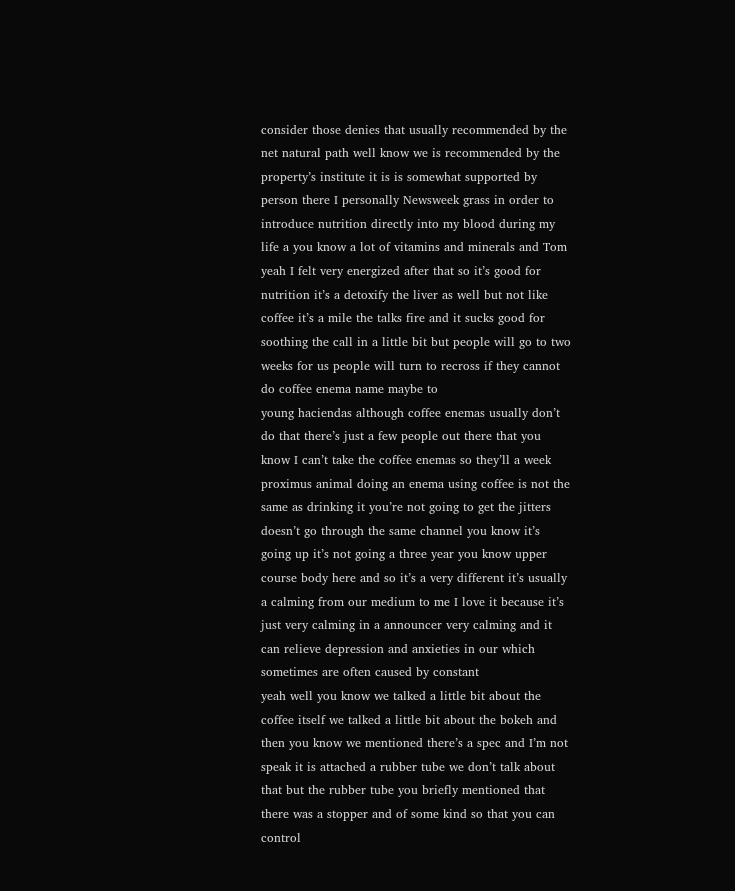consider those denies that usually recommended by the net natural path well know we is recommended by the property’s institute it is is somewhat supported by person there I personally Newsweek grass in order to introduce nutrition directly into my blood during my life a you know a lot of vitamins and minerals and Tom yeah I felt very energized after that so it’s good for nutrition it’s a detoxify the liver as well but not like coffee it’s a mile the talks fire and it sucks good for soothing the call in a little bit but people will go to two weeks for us people will turn to recross if they cannot do coffee enema name maybe to
young haciendas although coffee enemas usually don’t do that there’s just a few people out there that you know I can’t take the coffee enemas so they’ll a week proximus animal doing an enema using coffee is not the same as drinking it you’re not going to get the jitters doesn’t go through the same channel you know it’s going up it’s not going a three year you know upper course body here and so it’s a very different it’s usually a calming from our medium to me I love it because it’s just very calming in a announcer very calming and it can relieve depression and anxieties in our which sometimes are often caused by constant
yeah well you know we talked a little bit about the coffee itself we talked a little bit about the bokeh and then you know we mentioned there’s a spec and I’m not speak it is attached a rubber tube we don’t talk about that but the rubber tube you briefly mentioned that there was a stopper and of some kind so that you can control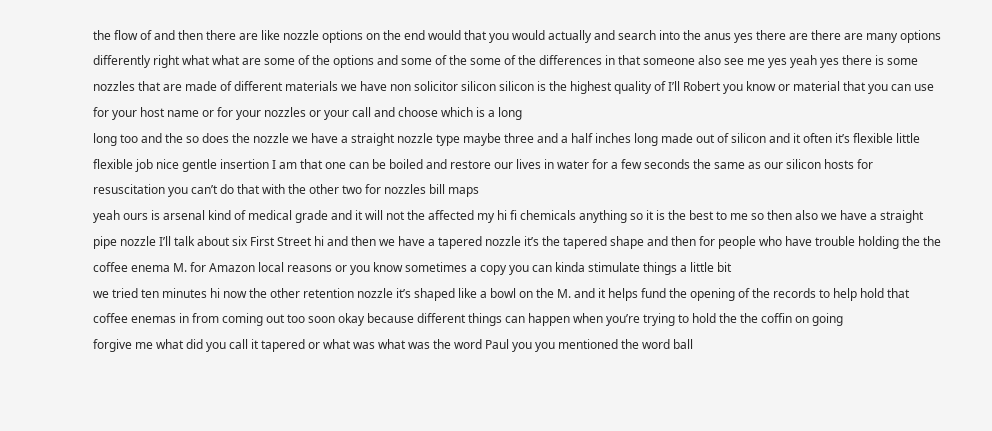the flow of and then there are like nozzle options on the end would that you would actually and search into the anus yes there are there are many options differently right what what are some of the options and some of the some of the differences in that someone also see me yes yeah yes there is some nozzles that are made of different materials we have non solicitor silicon silicon is the highest quality of I’ll Robert you know or material that you can use for your host name or for your nozzles or your call and choose which is a long
long too and the so does the nozzle we have a straight nozzle type maybe three and a half inches long made out of silicon and it often it’s flexible little flexible job nice gentle insertion I am that one can be boiled and restore our lives in water for a few seconds the same as our silicon hosts for resuscitation you can’t do that with the other two for nozzles bill maps
yeah ours is arsenal kind of medical grade and it will not the affected my hi fi chemicals anything so it is the best to me so then also we have a straight pipe nozzle I’ll talk about six First Street hi and then we have a tapered nozzle it’s the tapered shape and then for people who have trouble holding the the coffee enema M. for Amazon local reasons or you know sometimes a copy you can kinda stimulate things a little bit
we tried ten minutes hi now the other retention nozzle it’s shaped like a bowl on the M. and it helps fund the opening of the records to help hold that coffee enemas in from coming out too soon okay because different things can happen when you’re trying to hold the the coffin on going
forgive me what did you call it tapered or what was what was the word Paul you you mentioned the word ball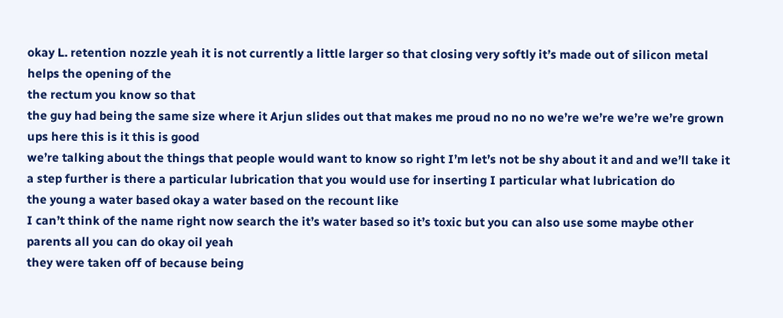okay L. retention nozzle yeah it is not currently a little larger so that closing very softly it’s made out of silicon metal helps the opening of the
the rectum you know so that
the guy had being the same size where it Arjun slides out that makes me proud no no no we’re we’re we’re we’re grown ups here this is it this is good
we’re talking about the things that people would want to know so right I’m let’s not be shy about it and and we’ll take it a step further is there a particular lubrication that you would use for inserting I particular what lubrication do
the young a water based okay a water based on the recount like
I can’t think of the name right now search the it’s water based so it’s toxic but you can also use some maybe other parents all you can do okay oil yeah
they were taken off of because being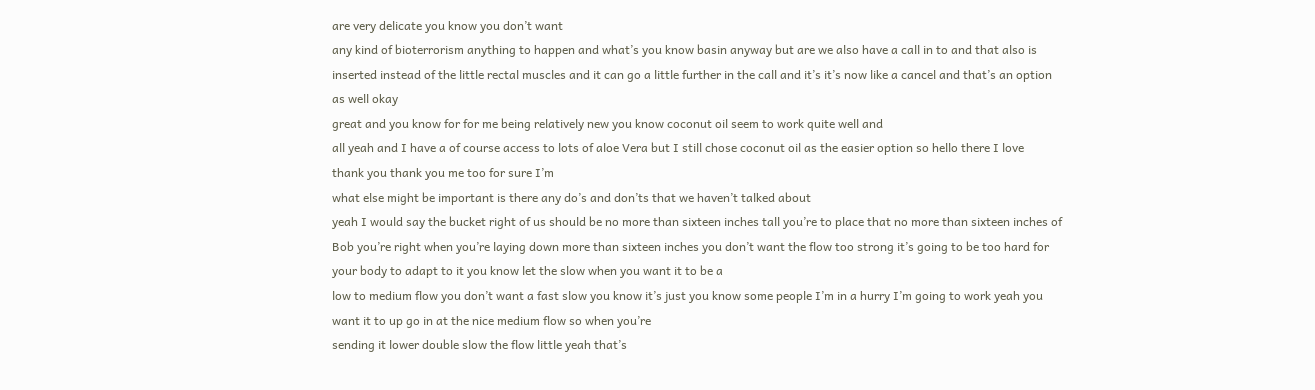are very delicate you know you don’t want
any kind of bioterrorism anything to happen and what’s you know basin anyway but are we also have a call in to and that also is inserted instead of the little rectal muscles and it can go a little further in the call and it’s it’s now like a cancel and that’s an option as well okay
great and you know for for me being relatively new you know coconut oil seem to work quite well and
all yeah and I have a of course access to lots of aloe Vera but I still chose coconut oil as the easier option so hello there I love
thank you thank you me too for sure I’m
what else might be important is there any do’s and don’ts that we haven’t talked about
yeah I would say the bucket right of us should be no more than sixteen inches tall you’re to place that no more than sixteen inches of Bob you’re right when you’re laying down more than sixteen inches you don’t want the flow too strong it’s going to be too hard for your body to adapt to it you know let the slow when you want it to be a
low to medium flow you don’t want a fast slow you know it’s just you know some people I’m in a hurry I’m going to work yeah you want it to up go in at the nice medium flow so when you’re
sending it lower double slow the flow little yeah that’s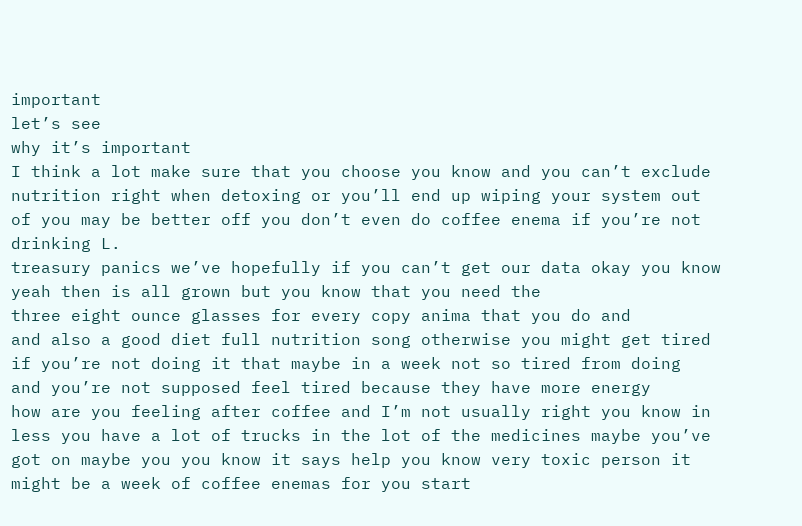important
let’s see
why it’s important
I think a lot make sure that you choose you know and you can’t exclude nutrition right when detoxing or you’ll end up wiping your system out of you may be better off you don’t even do coffee enema if you’re not drinking L.
treasury panics we’ve hopefully if you can’t get our data okay you know yeah then is all grown but you know that you need the
three eight ounce glasses for every copy anima that you do and
and also a good diet full nutrition song otherwise you might get tired if you’re not doing it that maybe in a week not so tired from doing
and you’re not supposed feel tired because they have more energy
how are you feeling after coffee and I’m not usually right you know in less you have a lot of trucks in the lot of the medicines maybe you’ve got on maybe you you know it says help you know very toxic person it might be a week of coffee enemas for you start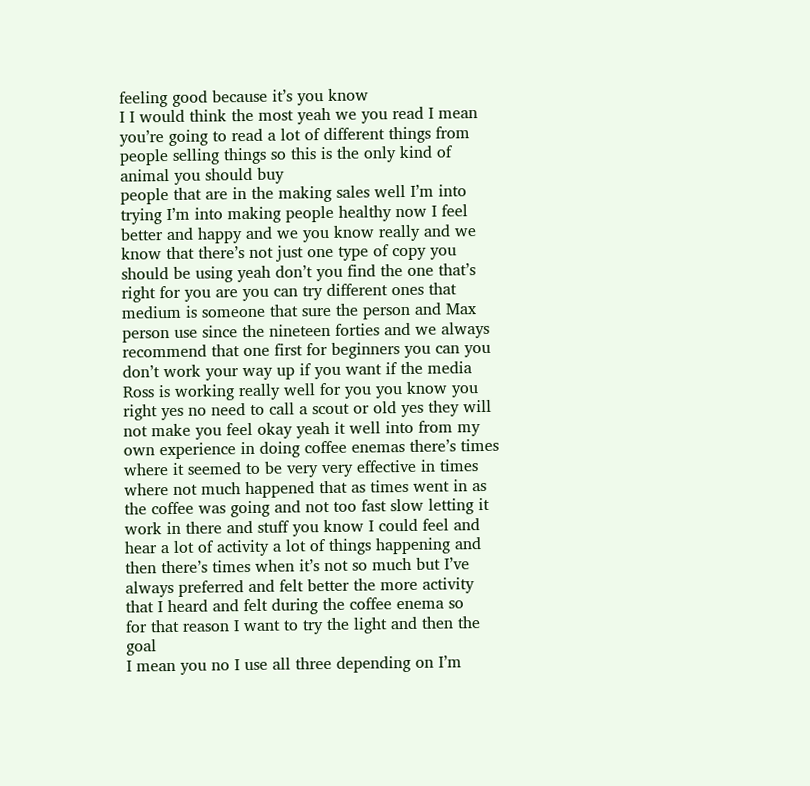feeling good because it’s you know
I I would think the most yeah we you read I mean you’re going to read a lot of different things from people selling things so this is the only kind of animal you should buy
people that are in the making sales well I’m into trying I’m into making people healthy now I feel better and happy and we you know really and we know that there’s not just one type of copy you should be using yeah don’t you find the one that’s right for you are you can try different ones that medium is someone that sure the person and Max person use since the nineteen forties and we always recommend that one first for beginners you can you don’t work your way up if you want if the media Ross is working really well for you you know you right yes no need to call a scout or old yes they will not make you feel okay yeah it well into from my own experience in doing coffee enemas there’s times where it seemed to be very very effective in times where not much happened that as times went in as the coffee was going and not too fast slow letting it work in there and stuff you know I could feel and hear a lot of activity a lot of things happening and then there’s times when it’s not so much but I’ve always preferred and felt better the more activity that I heard and felt during the coffee enema so
for that reason I want to try the light and then the goal
I mean you no I use all three depending on I’m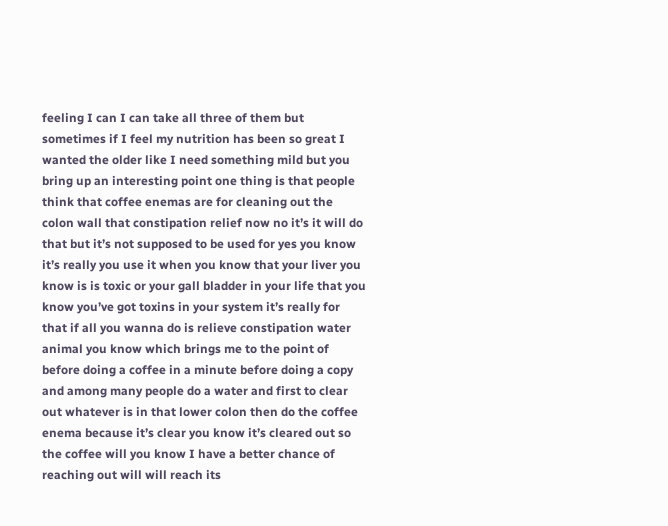feeling I can I can take all three of them but sometimes if I feel my nutrition has been so great I wanted the older like I need something mild but you bring up an interesting point one thing is that people think that coffee enemas are for cleaning out the colon wall that constipation relief now no it’s it will do that but it’s not supposed to be used for yes you know it’s really you use it when you know that your liver you know is is toxic or your gall bladder in your life that you know you’ve got toxins in your system it’s really for that if all you wanna do is relieve constipation water animal you know which brings me to the point of before doing a coffee in a minute before doing a copy and among many people do a water and first to clear out whatever is in that lower colon then do the coffee enema because it’s clear you know it’s cleared out so the coffee will you know I have a better chance of reaching out will will reach its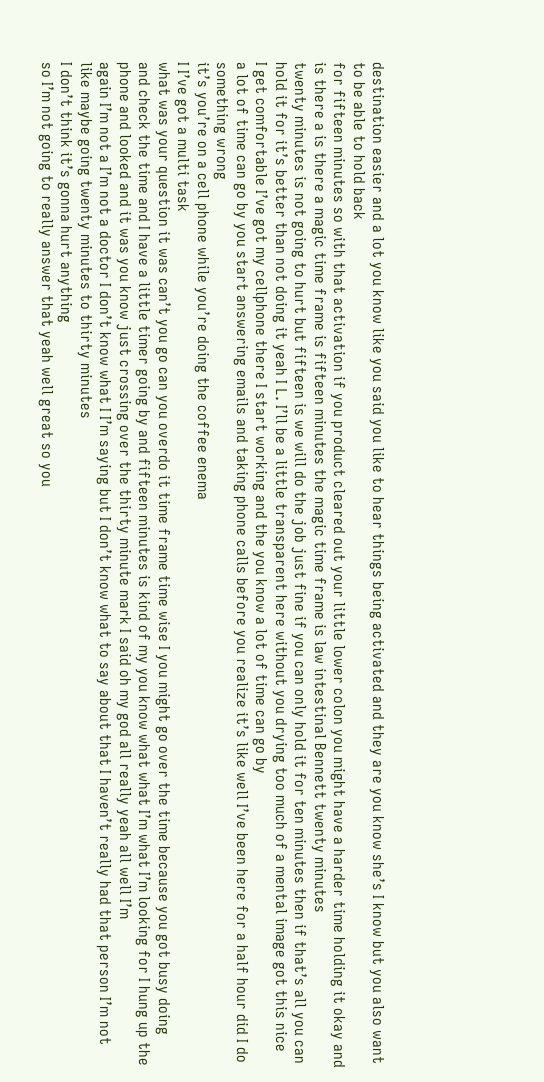destination easier and a lot you know like you said you like to hear things being activated and they are you know she’s I know but you also want to be able to hold back
for fifteen minutes so with that activation if you product cleared out your little lower colon you might have a harder time holding it okay and is there a is there a magic time frame is fifteen minutes the magic time frame is law intestinal Bennett twenty minutes
twenty minutes is not going to hurt but fifteen is we will do the job just fine if you can only hold it for ten minutes then if that’s all you can hold it for it’s better than not doing it yeah I L. I’ll be a little transparent here without you drying too much of a mental image got this nice
I get comfortable I’ve got my cellphone there I start working and the you know a lot of time can go by
a lot of time can go by you start answering emails and taking phone calls before you realize it’s like well I’ve been here for a half hour did I do something wrong
it’s you’re on a cell phone while you’re doing the coffee enema
I I’ve got a multi task
what was your question it was can’t you go can you overdo it time frame time wise I you might go over the time because you got busy doing
and check the time and I have a little timer going by and fifteen minutes is kind of my you know what what I’m what I’m looking for I hung up the phone and looked and it was you know just crossing over the thirty minute mark I said oh my god all really yeah all well I’m
again I’m not a I’m not a doctor I don’t know what I I’m saying but I don’t know what to say about that I haven’t really had that person I’m not like maybe going twenty minutes to thirty minutes
I don’t think it’s gonna hurt anything
so I’m not going to really answer that yeah well great so you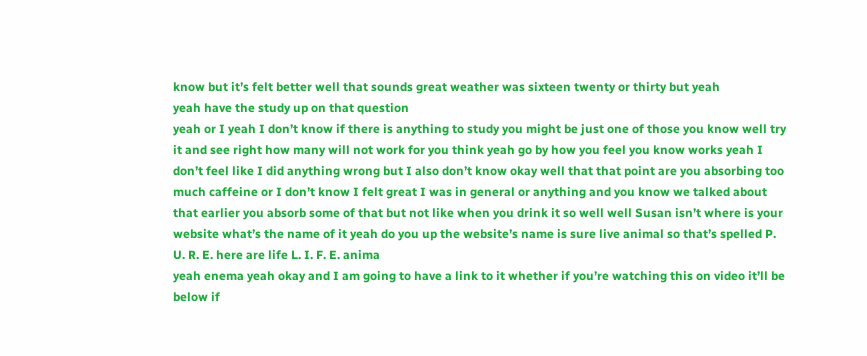know but it’s felt better well that sounds great weather was sixteen twenty or thirty but yeah
yeah have the study up on that question
yeah or I yeah I don’t know if there is anything to study you might be just one of those you know well try it and see right how many will not work for you think yeah go by how you feel you know works yeah I don’t feel like I did anything wrong but I also don’t know okay well that that point are you absorbing too much caffeine or I don’t know I felt great I was in general or anything and you know we talked about that earlier you absorb some of that but not like when you drink it so well well Susan isn’t where is your website what’s the name of it yeah do you up the website’s name is sure live animal so that’s spelled P. U. R. E. here are life L. I. F. E. anima
yeah enema yeah okay and I am going to have a link to it whether if you’re watching this on video it’ll be below if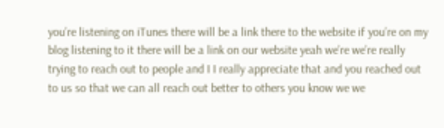you’re listening on iTunes there will be a link there to the website if you’re on my blog listening to it there will be a link on our website yeah we’re we’re really trying to reach out to people and I I really appreciate that and you reached out to us so that we can all reach out better to others you know we we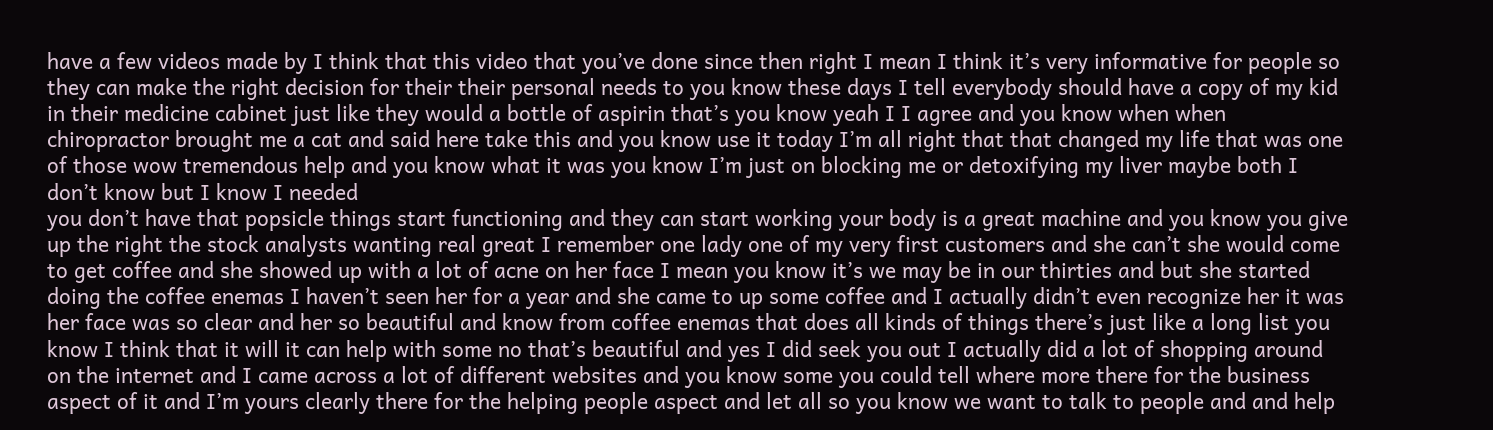have a few videos made by I think that this video that you’ve done since then right I mean I think it’s very informative for people so they can make the right decision for their their personal needs to you know these days I tell everybody should have a copy of my kid in their medicine cabinet just like they would a bottle of aspirin that’s you know yeah I I agree and you know when when chiropractor brought me a cat and said here take this and you know use it today I’m all right that that changed my life that was one of those wow tremendous help and you know what it was you know I’m just on blocking me or detoxifying my liver maybe both I don’t know but I know I needed
you don’t have that popsicle things start functioning and they can start working your body is a great machine and you know you give up the right the stock analysts wanting real great I remember one lady one of my very first customers and she can’t she would come to get coffee and she showed up with a lot of acne on her face I mean you know it’s we may be in our thirties and but she started doing the coffee enemas I haven’t seen her for a year and she came to up some coffee and I actually didn’t even recognize her it was her face was so clear and her so beautiful and know from coffee enemas that does all kinds of things there’s just like a long list you know I think that it will it can help with some no that’s beautiful and yes I did seek you out I actually did a lot of shopping around on the internet and I came across a lot of different websites and you know some you could tell where more there for the business aspect of it and I’m yours clearly there for the helping people aspect and let all so you know we want to talk to people and and help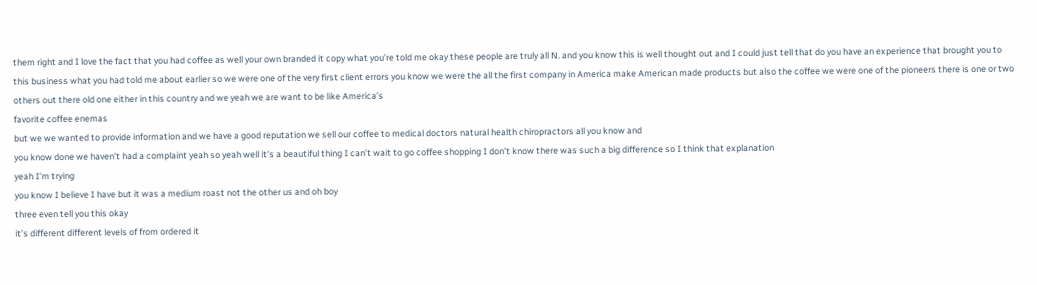them right and I love the fact that you had coffee as well your own branded it copy what you’re told me okay these people are truly all N. and you know this is well thought out and I could just tell that do you have an experience that brought you to this business what you had told me about earlier so we were one of the very first client errors you know we were the all the first company in America make American made products but also the coffee we were one of the pioneers there is one or two others out there old one either in this country and we yeah we are want to be like America’s
favorite coffee enemas
but we we wanted to provide information and we have a good reputation we sell our coffee to medical doctors natural health chiropractors all you know and
you know done we haven’t had a complaint yeah so yeah well it’s a beautiful thing I can’t wait to go coffee shopping I don’t know there was such a big difference so I think that explanation
yeah I’m trying
you know I believe I have but it was a medium roast not the other us and oh boy
three even tell you this okay
it’s different different levels of from ordered it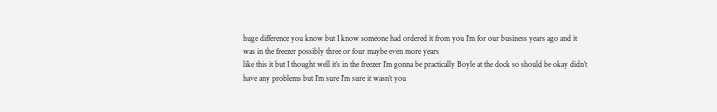huge difference you know but I know someone had ordered it from you I’m for our business years ago and it was in the freezer possibly three or four maybe even more years
like this it but I thought well it’s in the freezer I’m gonna be practically Boyle at the dock so should be okay didn’t have any problems but I’m sure I’m sure it wasn’t you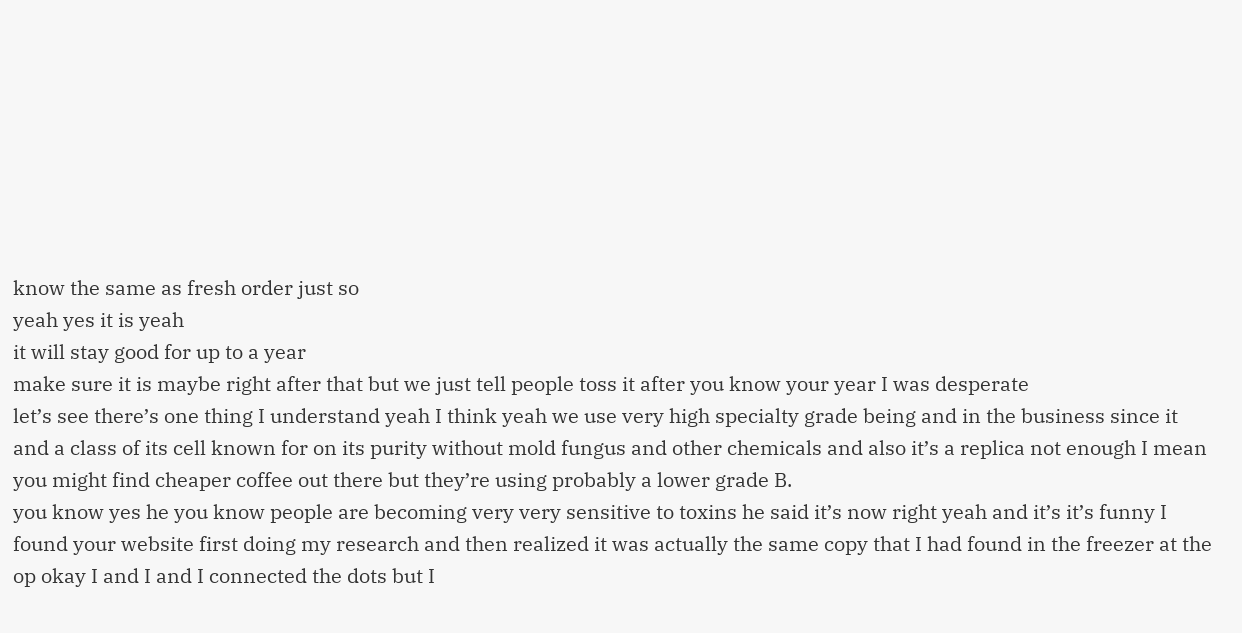know the same as fresh order just so
yeah yes it is yeah
it will stay good for up to a year
make sure it is maybe right after that but we just tell people toss it after you know your year I was desperate
let’s see there’s one thing I understand yeah I think yeah we use very high specialty grade being and in the business since it and a class of its cell known for on its purity without mold fungus and other chemicals and also it’s a replica not enough I mean you might find cheaper coffee out there but they’re using probably a lower grade B.
you know yes he you know people are becoming very very sensitive to toxins he said it’s now right yeah and it’s it’s funny I found your website first doing my research and then realized it was actually the same copy that I had found in the freezer at the op okay I and I and I connected the dots but I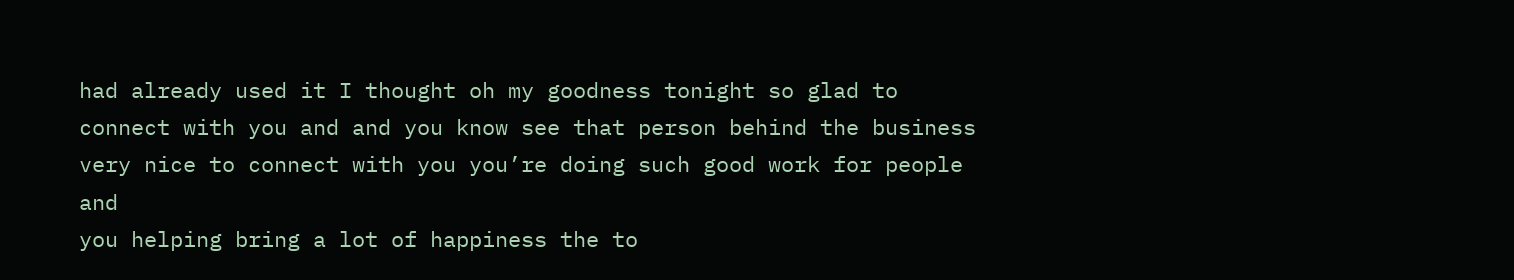had already used it I thought oh my goodness tonight so glad to connect with you and and you know see that person behind the business very nice to connect with you you’re doing such good work for people and
you helping bring a lot of happiness the to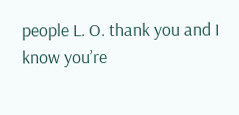people L. O. thank you and I know you’re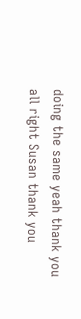doing the same yeah thank you
all right Susan thank you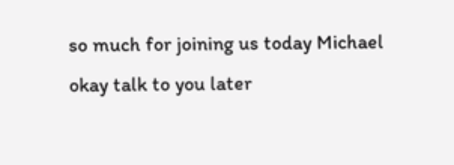so much for joining us today Michael okay talk to you later